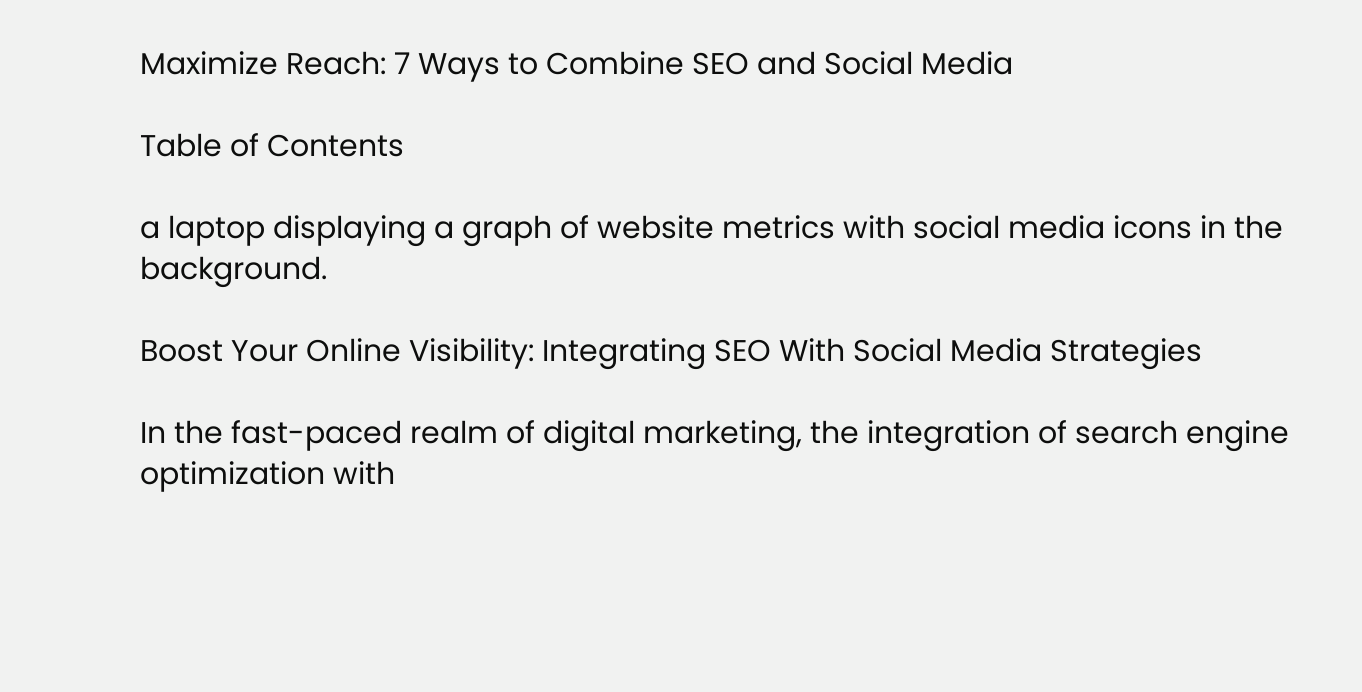Maximize Reach: 7 Ways to Combine SEO and Social Media

Table of Contents

a laptop displaying a graph of website metrics with social media icons in the background.

Boost Your Online Visibility: Integrating SEO With Social Media Strategies

In the fast-paced realm of digital marketing, the integration of search engine optimization with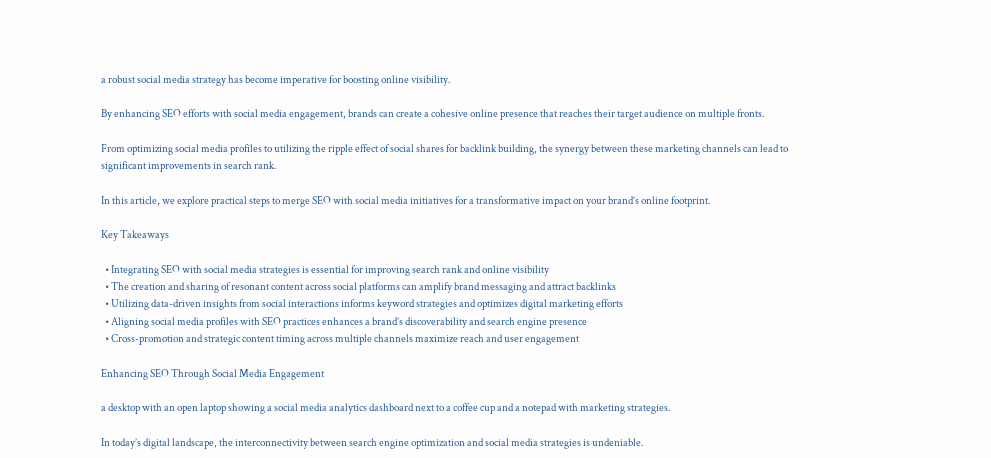a robust social media strategy has become imperative for boosting online visibility.

By enhancing SEO efforts with social media engagement, brands can create a cohesive online presence that reaches their target audience on multiple fronts.

From optimizing social media profiles to utilizing the ripple effect of social shares for backlink building, the synergy between these marketing channels can lead to significant improvements in search rank.

In this article, we explore practical steps to merge SEO with social media initiatives for a transformative impact on your brand’s online footprint.

Key Takeaways

  • Integrating SEO with social media strategies is essential for improving search rank and online visibility
  • The creation and sharing of resonant content across social platforms can amplify brand messaging and attract backlinks
  • Utilizing data-driven insights from social interactions informs keyword strategies and optimizes digital marketing efforts
  • Aligning social media profiles with SEO practices enhances a brand’s discoverability and search engine presence
  • Cross-promotion and strategic content timing across multiple channels maximize reach and user engagement

Enhancing SEO Through Social Media Engagement

a desktop with an open laptop showing a social media analytics dashboard next to a coffee cup and a notepad with marketing strategies.

In today’s digital landscape, the interconnectivity between search engine optimization and social media strategies is undeniable.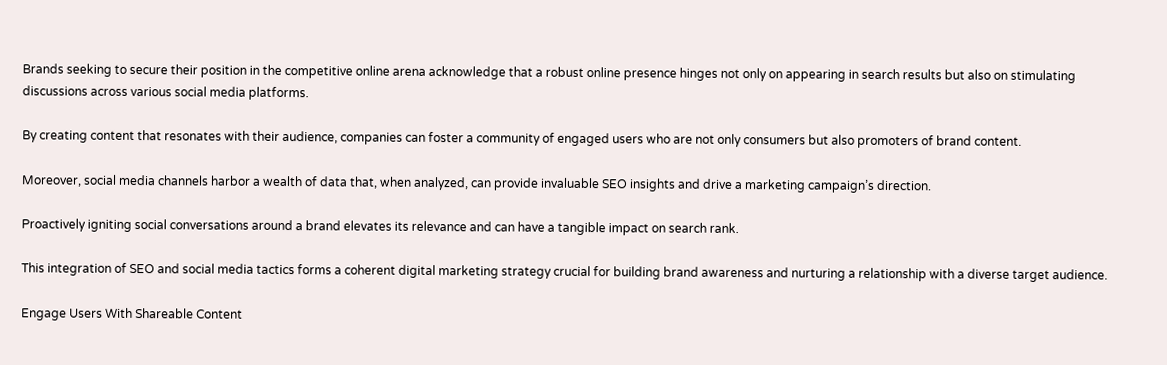Brands seeking to secure their position in the competitive online arena acknowledge that a robust online presence hinges not only on appearing in search results but also on stimulating discussions across various social media platforms.

By creating content that resonates with their audience, companies can foster a community of engaged users who are not only consumers but also promoters of brand content.

Moreover, social media channels harbor a wealth of data that, when analyzed, can provide invaluable SEO insights and drive a marketing campaign’s direction.

Proactively igniting social conversations around a brand elevates its relevance and can have a tangible impact on search rank.

This integration of SEO and social media tactics forms a coherent digital marketing strategy crucial for building brand awareness and nurturing a relationship with a diverse target audience.

Engage Users With Shareable Content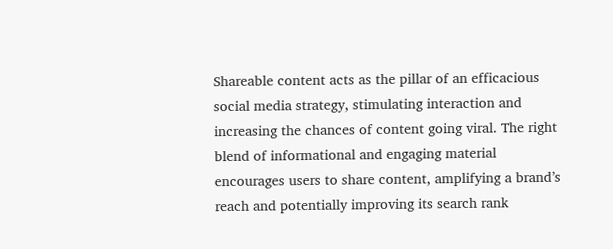Shareable content acts as the pillar of an efficacious social media strategy, stimulating interaction and increasing the chances of content going viral. The right blend of informational and engaging material encourages users to share content, amplifying a brand’s reach and potentially improving its search rank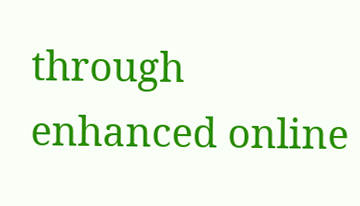through enhanced online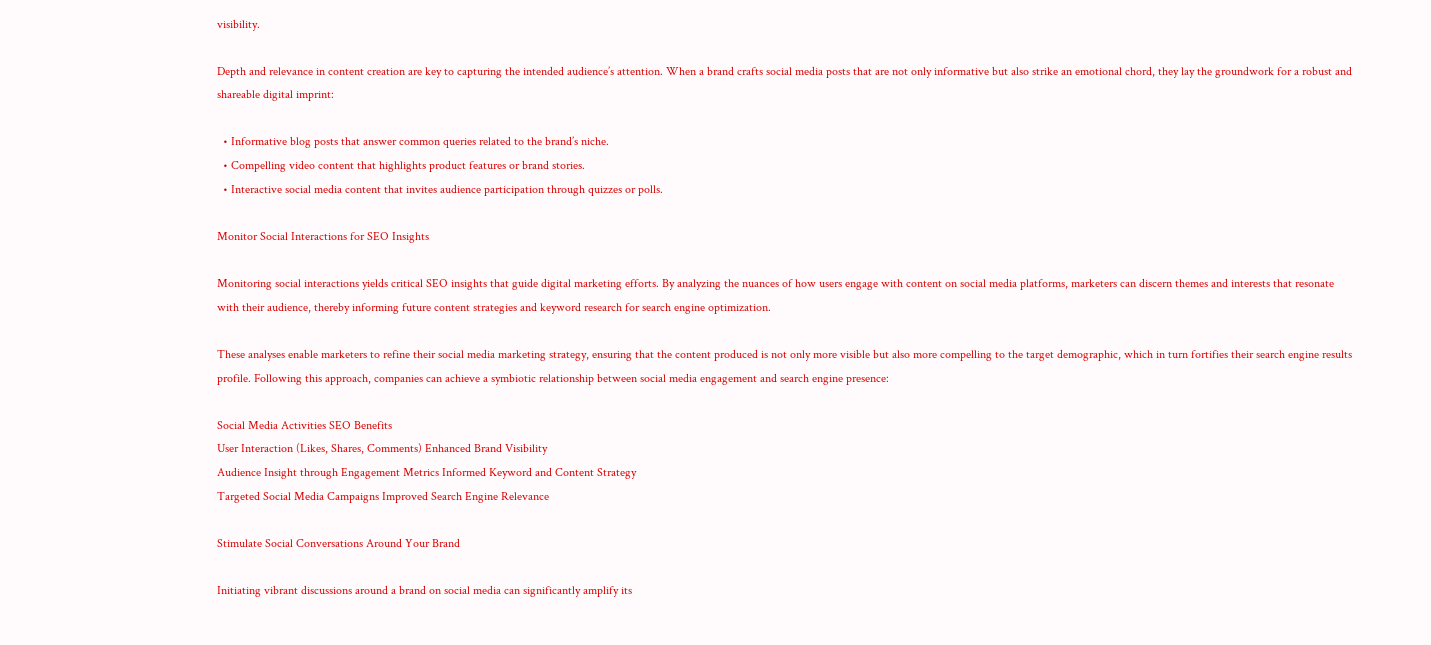visibility.

Depth and relevance in content creation are key to capturing the intended audience’s attention. When a brand crafts social media posts that are not only informative but also strike an emotional chord, they lay the groundwork for a robust and shareable digital imprint:

  • Informative blog posts that answer common queries related to the brand’s niche.
  • Compelling video content that highlights product features or brand stories.
  • Interactive social media content that invites audience participation through quizzes or polls.

Monitor Social Interactions for SEO Insights

Monitoring social interactions yields critical SEO insights that guide digital marketing efforts. By analyzing the nuances of how users engage with content on social media platforms, marketers can discern themes and interests that resonate with their audience, thereby informing future content strategies and keyword research for search engine optimization.

These analyses enable marketers to refine their social media marketing strategy, ensuring that the content produced is not only more visible but also more compelling to the target demographic, which in turn fortifies their search engine results profile. Following this approach, companies can achieve a symbiotic relationship between social media engagement and search engine presence:

Social Media Activities SEO Benefits
User Interaction (Likes, Shares, Comments) Enhanced Brand Visibility
Audience Insight through Engagement Metrics Informed Keyword and Content Strategy
Targeted Social Media Campaigns Improved Search Engine Relevance

Stimulate Social Conversations Around Your Brand

Initiating vibrant discussions around a brand on social media can significantly amplify its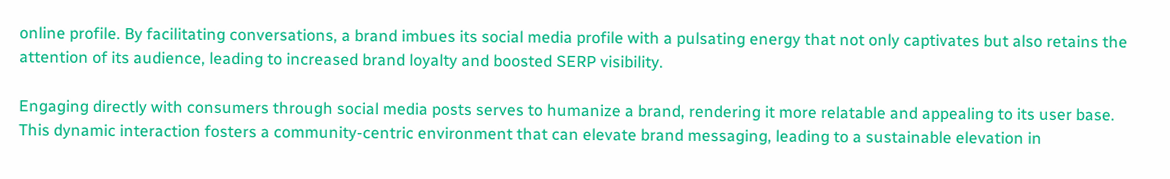online profile. By facilitating conversations, a brand imbues its social media profile with a pulsating energy that not only captivates but also retains the attention of its audience, leading to increased brand loyalty and boosted SERP visibility.

Engaging directly with consumers through social media posts serves to humanize a brand, rendering it more relatable and appealing to its user base. This dynamic interaction fosters a community-centric environment that can elevate brand messaging, leading to a sustainable elevation in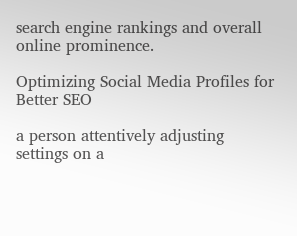search engine rankings and overall online prominence.

Optimizing Social Media Profiles for Better SEO

a person attentively adjusting settings on a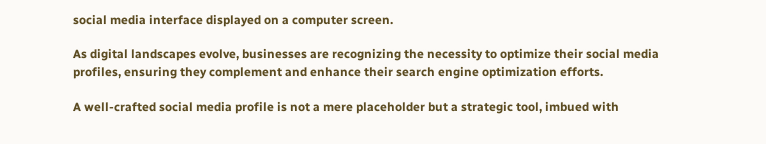social media interface displayed on a computer screen.

As digital landscapes evolve, businesses are recognizing the necessity to optimize their social media profiles, ensuring they complement and enhance their search engine optimization efforts.

A well-crafted social media profile is not a mere placeholder but a strategic tool, imbued with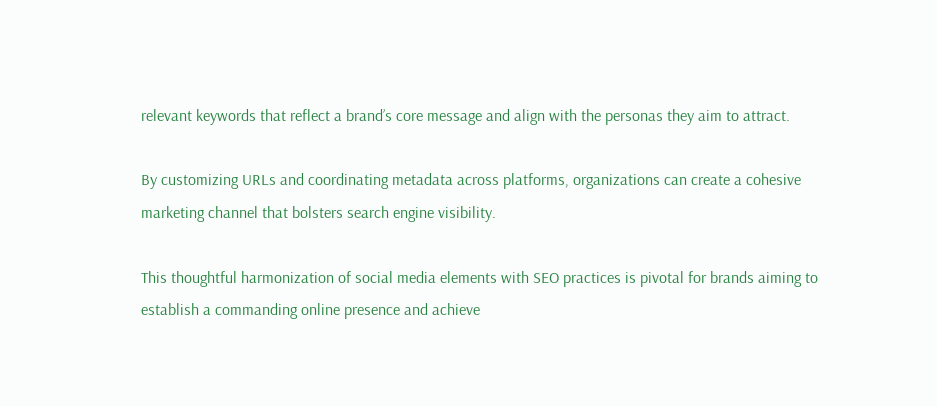relevant keywords that reflect a brand’s core message and align with the personas they aim to attract.

By customizing URLs and coordinating metadata across platforms, organizations can create a cohesive marketing channel that bolsters search engine visibility.

This thoughtful harmonization of social media elements with SEO practices is pivotal for brands aiming to establish a commanding online presence and achieve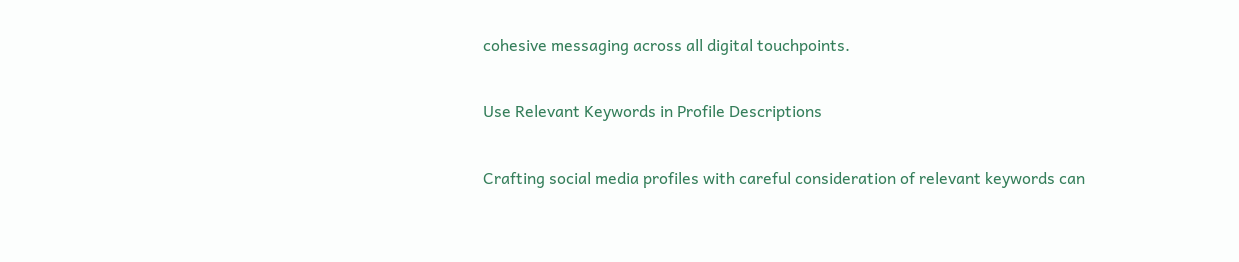cohesive messaging across all digital touchpoints.

Use Relevant Keywords in Profile Descriptions

Crafting social media profiles with careful consideration of relevant keywords can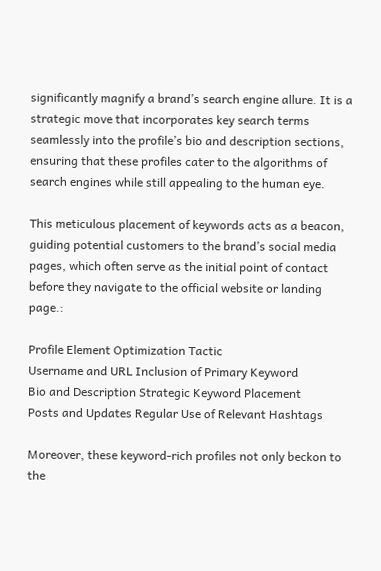significantly magnify a brand’s search engine allure. It is a strategic move that incorporates key search terms seamlessly into the profile’s bio and description sections, ensuring that these profiles cater to the algorithms of search engines while still appealing to the human eye.

This meticulous placement of keywords acts as a beacon, guiding potential customers to the brand’s social media pages, which often serve as the initial point of contact before they navigate to the official website or landing page.:

Profile Element Optimization Tactic
Username and URL Inclusion of Primary Keyword
Bio and Description Strategic Keyword Placement
Posts and Updates Regular Use of Relevant Hashtags

Moreover, these keyword-rich profiles not only beckon to the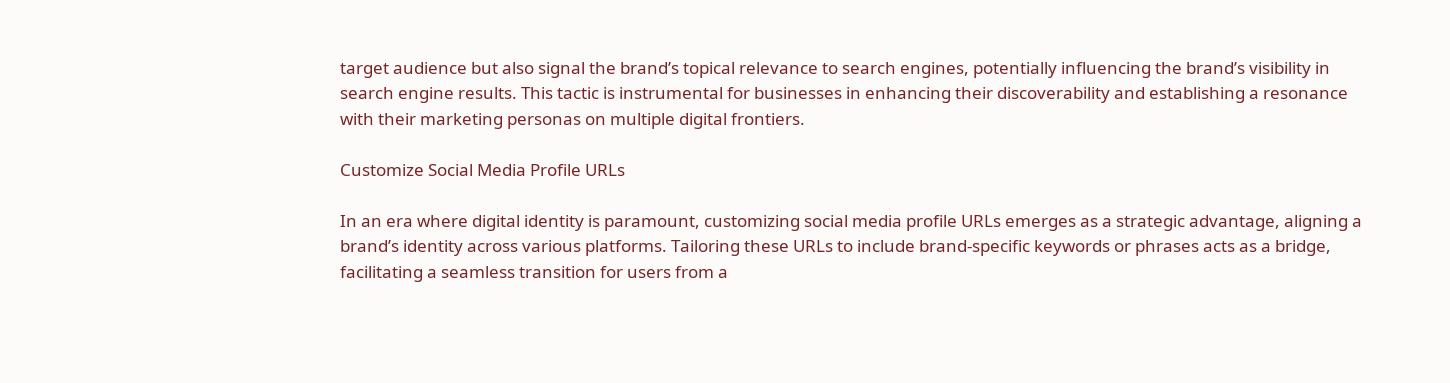target audience but also signal the brand’s topical relevance to search engines, potentially influencing the brand’s visibility in search engine results. This tactic is instrumental for businesses in enhancing their discoverability and establishing a resonance with their marketing personas on multiple digital frontiers.

Customize Social Media Profile URLs

In an era where digital identity is paramount, customizing social media profile URLs emerges as a strategic advantage, aligning a brand’s identity across various platforms. Tailoring these URLs to include brand-specific keywords or phrases acts as a bridge, facilitating a seamless transition for users from a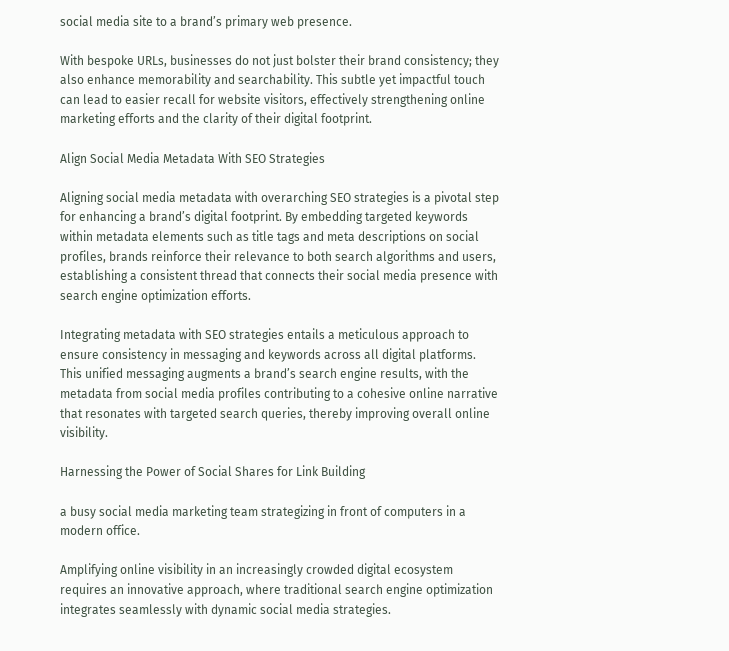social media site to a brand’s primary web presence.

With bespoke URLs, businesses do not just bolster their brand consistency; they also enhance memorability and searchability. This subtle yet impactful touch can lead to easier recall for website visitors, effectively strengthening online marketing efforts and the clarity of their digital footprint.

Align Social Media Metadata With SEO Strategies

Aligning social media metadata with overarching SEO strategies is a pivotal step for enhancing a brand’s digital footprint. By embedding targeted keywords within metadata elements such as title tags and meta descriptions on social profiles, brands reinforce their relevance to both search algorithms and users, establishing a consistent thread that connects their social media presence with search engine optimization efforts.

Integrating metadata with SEO strategies entails a meticulous approach to ensure consistency in messaging and keywords across all digital platforms. This unified messaging augments a brand’s search engine results, with the metadata from social media profiles contributing to a cohesive online narrative that resonates with targeted search queries, thereby improving overall online visibility.

Harnessing the Power of Social Shares for Link Building

a busy social media marketing team strategizing in front of computers in a modern office.

Amplifying online visibility in an increasingly crowded digital ecosystem requires an innovative approach, where traditional search engine optimization integrates seamlessly with dynamic social media strategies.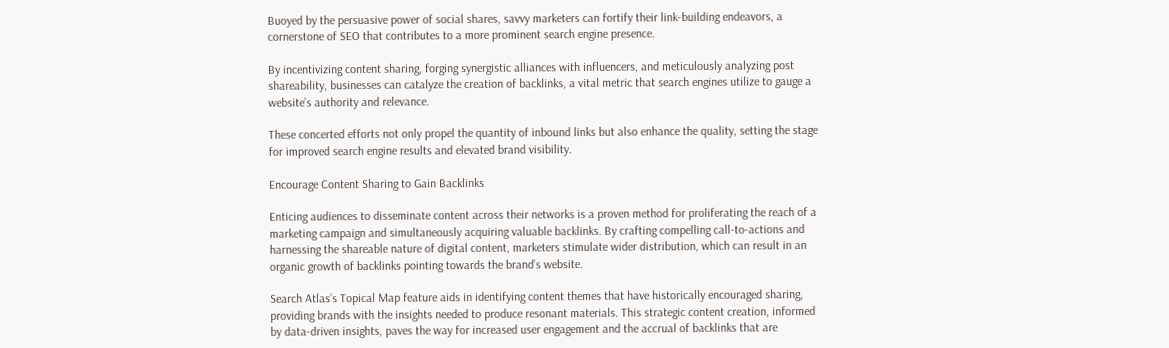Buoyed by the persuasive power of social shares, savvy marketers can fortify their link-building endeavors, a cornerstone of SEO that contributes to a more prominent search engine presence.

By incentivizing content sharing, forging synergistic alliances with influencers, and meticulously analyzing post shareability, businesses can catalyze the creation of backlinks, a vital metric that search engines utilize to gauge a website’s authority and relevance.

These concerted efforts not only propel the quantity of inbound links but also enhance the quality, setting the stage for improved search engine results and elevated brand visibility.

Encourage Content Sharing to Gain Backlinks

Enticing audiences to disseminate content across their networks is a proven method for proliferating the reach of a marketing campaign and simultaneously acquiring valuable backlinks. By crafting compelling call-to-actions and harnessing the shareable nature of digital content, marketers stimulate wider distribution, which can result in an organic growth of backlinks pointing towards the brand’s website.

Search Atlas’s Topical Map feature aids in identifying content themes that have historically encouraged sharing, providing brands with the insights needed to produce resonant materials. This strategic content creation, informed by data-driven insights, paves the way for increased user engagement and the accrual of backlinks that are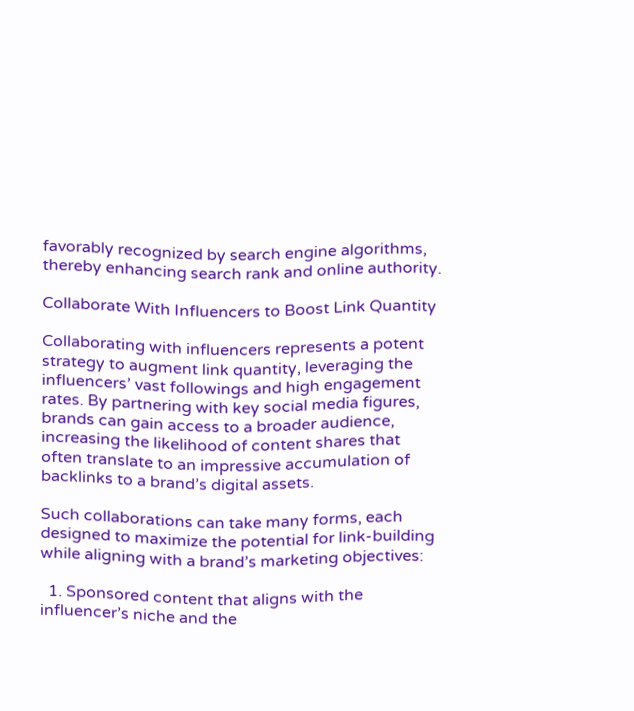favorably recognized by search engine algorithms, thereby enhancing search rank and online authority.

Collaborate With Influencers to Boost Link Quantity

Collaborating with influencers represents a potent strategy to augment link quantity, leveraging the influencers’ vast followings and high engagement rates. By partnering with key social media figures, brands can gain access to a broader audience, increasing the likelihood of content shares that often translate to an impressive accumulation of backlinks to a brand’s digital assets.

Such collaborations can take many forms, each designed to maximize the potential for link-building while aligning with a brand’s marketing objectives:

  1. Sponsored content that aligns with the influencer’s niche and the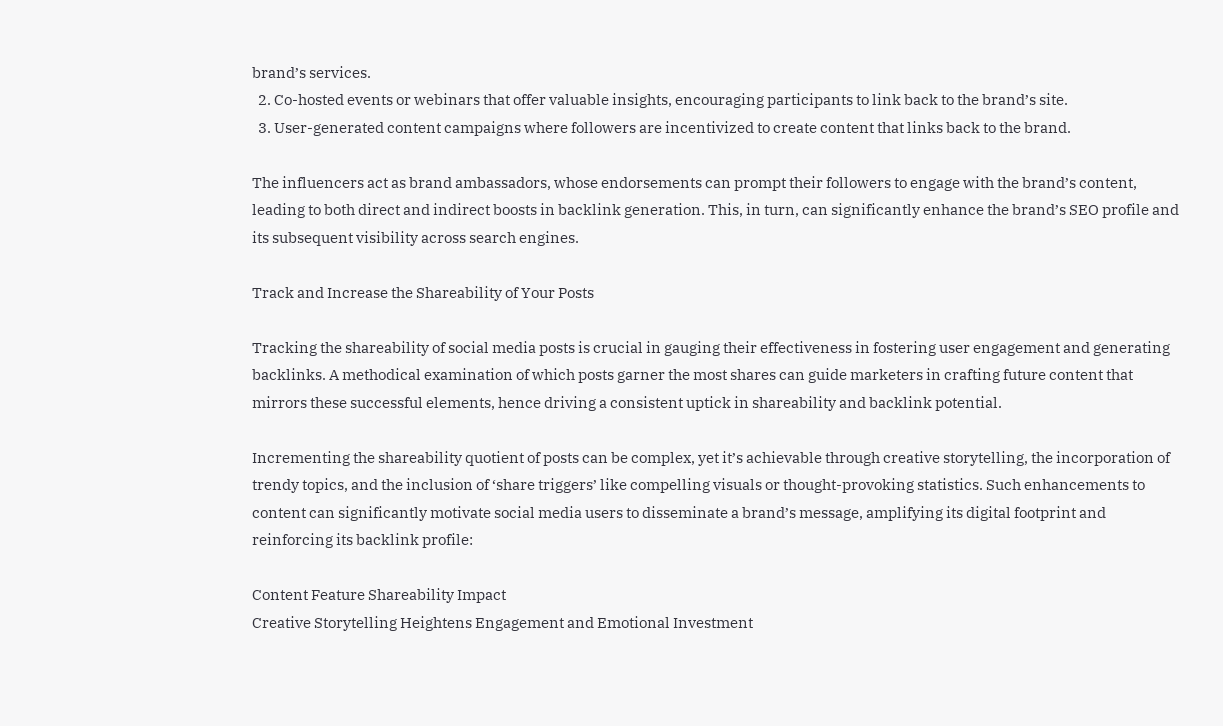brand’s services.
  2. Co-hosted events or webinars that offer valuable insights, encouraging participants to link back to the brand’s site.
  3. User-generated content campaigns where followers are incentivized to create content that links back to the brand.

The influencers act as brand ambassadors, whose endorsements can prompt their followers to engage with the brand’s content, leading to both direct and indirect boosts in backlink generation. This, in turn, can significantly enhance the brand’s SEO profile and its subsequent visibility across search engines.

Track and Increase the Shareability of Your Posts

Tracking the shareability of social media posts is crucial in gauging their effectiveness in fostering user engagement and generating backlinks. A methodical examination of which posts garner the most shares can guide marketers in crafting future content that mirrors these successful elements, hence driving a consistent uptick in shareability and backlink potential.

Incrementing the shareability quotient of posts can be complex, yet it’s achievable through creative storytelling, the incorporation of trendy topics, and the inclusion of ‘share triggers’ like compelling visuals or thought-provoking statistics. Such enhancements to content can significantly motivate social media users to disseminate a brand’s message, amplifying its digital footprint and reinforcing its backlink profile:

Content Feature Shareability Impact
Creative Storytelling Heightens Engagement and Emotional Investment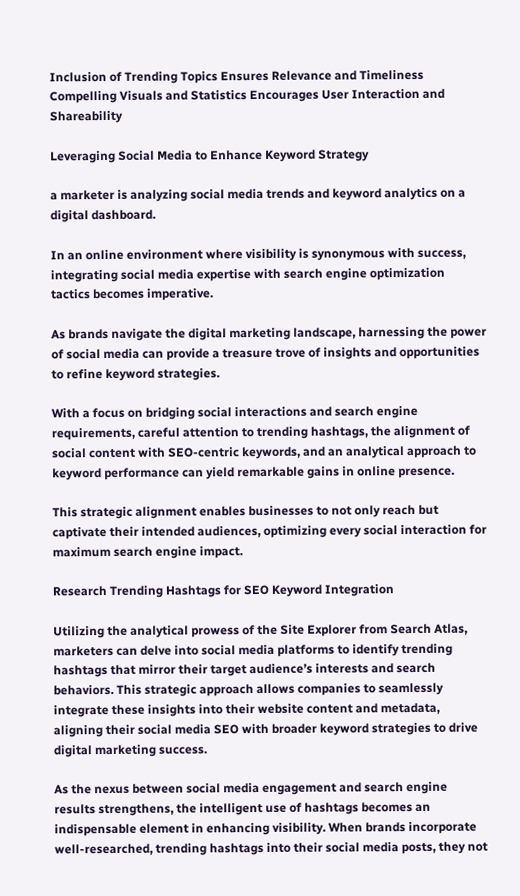Inclusion of Trending Topics Ensures Relevance and Timeliness
Compelling Visuals and Statistics Encourages User Interaction and Shareability

Leveraging Social Media to Enhance Keyword Strategy

a marketer is analyzing social media trends and keyword analytics on a digital dashboard.

In an online environment where visibility is synonymous with success, integrating social media expertise with search engine optimization tactics becomes imperative.

As brands navigate the digital marketing landscape, harnessing the power of social media can provide a treasure trove of insights and opportunities to refine keyword strategies.

With a focus on bridging social interactions and search engine requirements, careful attention to trending hashtags, the alignment of social content with SEO-centric keywords, and an analytical approach to keyword performance can yield remarkable gains in online presence.

This strategic alignment enables businesses to not only reach but captivate their intended audiences, optimizing every social interaction for maximum search engine impact.

Research Trending Hashtags for SEO Keyword Integration

Utilizing the analytical prowess of the Site Explorer from Search Atlas, marketers can delve into social media platforms to identify trending hashtags that mirror their target audience’s interests and search behaviors. This strategic approach allows companies to seamlessly integrate these insights into their website content and metadata, aligning their social media SEO with broader keyword strategies to drive digital marketing success.

As the nexus between social media engagement and search engine results strengthens, the intelligent use of hashtags becomes an indispensable element in enhancing visibility. When brands incorporate well-researched, trending hashtags into their social media posts, they not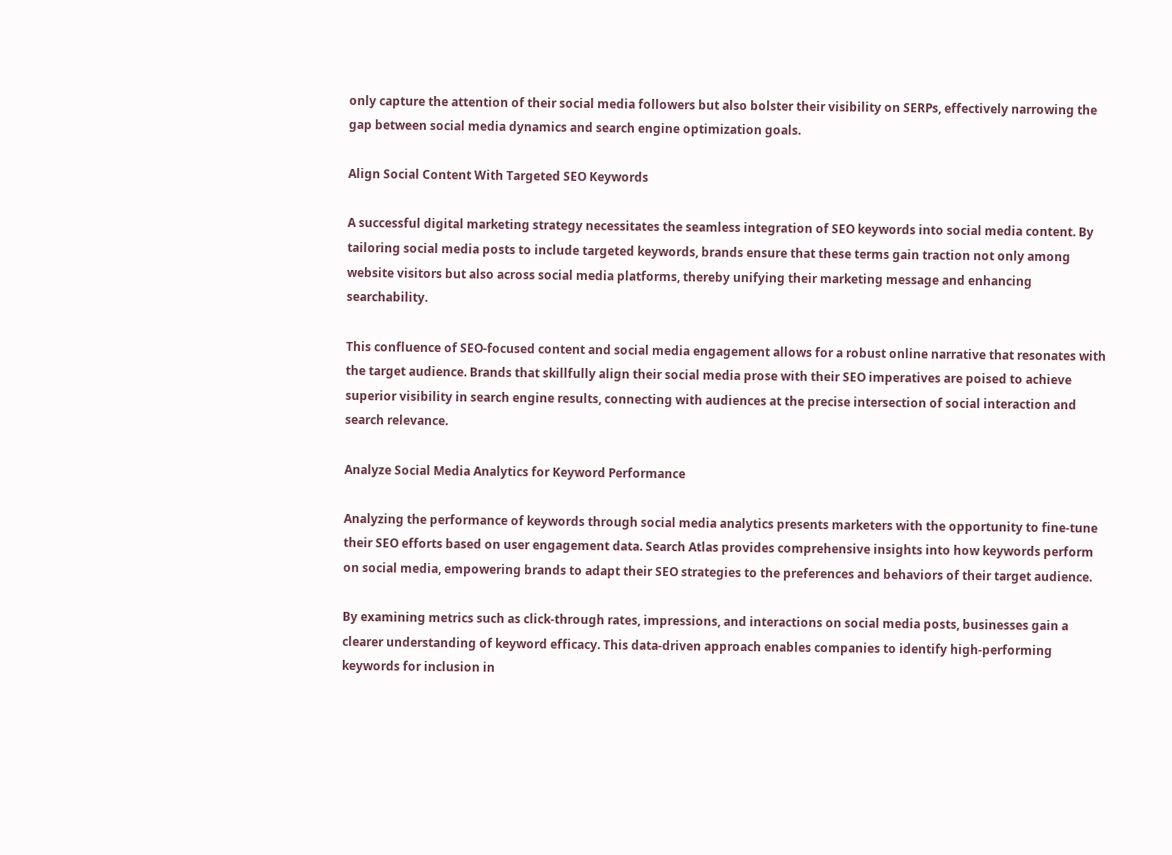only capture the attention of their social media followers but also bolster their visibility on SERPs, effectively narrowing the gap between social media dynamics and search engine optimization goals.

Align Social Content With Targeted SEO Keywords

A successful digital marketing strategy necessitates the seamless integration of SEO keywords into social media content. By tailoring social media posts to include targeted keywords, brands ensure that these terms gain traction not only among website visitors but also across social media platforms, thereby unifying their marketing message and enhancing searchability.

This confluence of SEO-focused content and social media engagement allows for a robust online narrative that resonates with the target audience. Brands that skillfully align their social media prose with their SEO imperatives are poised to achieve superior visibility in search engine results, connecting with audiences at the precise intersection of social interaction and search relevance.

Analyze Social Media Analytics for Keyword Performance

Analyzing the performance of keywords through social media analytics presents marketers with the opportunity to fine-tune their SEO efforts based on user engagement data. Search Atlas provides comprehensive insights into how keywords perform on social media, empowering brands to adapt their SEO strategies to the preferences and behaviors of their target audience.

By examining metrics such as click-through rates, impressions, and interactions on social media posts, businesses gain a clearer understanding of keyword efficacy. This data-driven approach enables companies to identify high-performing keywords for inclusion in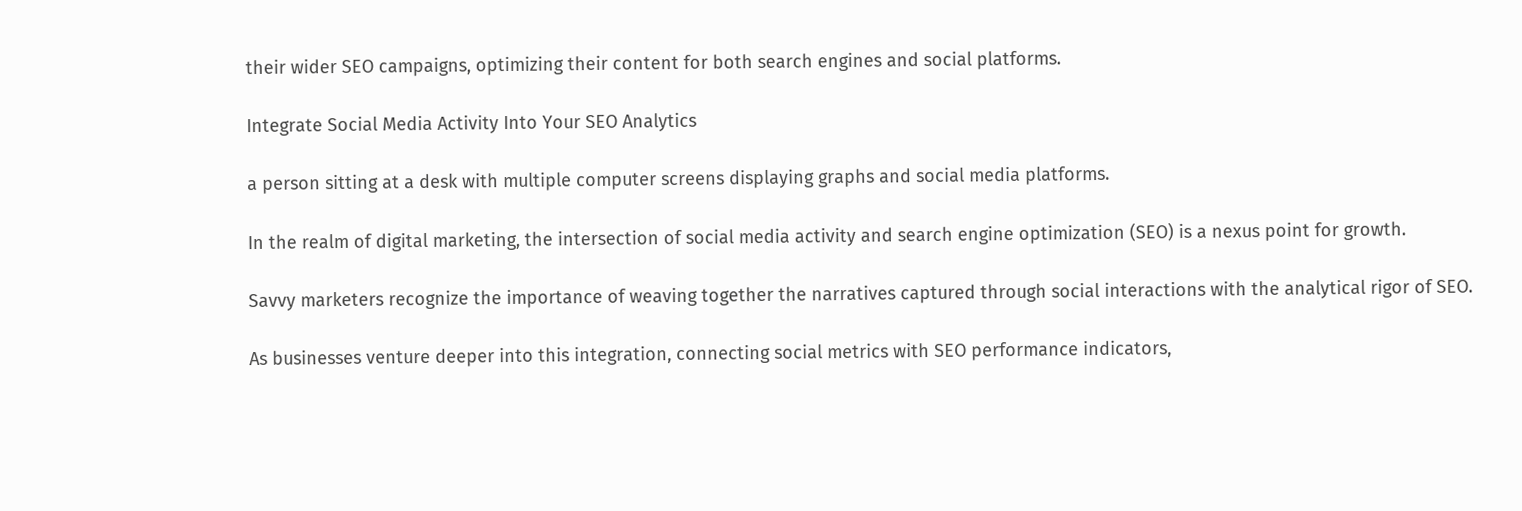their wider SEO campaigns, optimizing their content for both search engines and social platforms.

Integrate Social Media Activity Into Your SEO Analytics

a person sitting at a desk with multiple computer screens displaying graphs and social media platforms.

In the realm of digital marketing, the intersection of social media activity and search engine optimization (SEO) is a nexus point for growth.

Savvy marketers recognize the importance of weaving together the narratives captured through social interactions with the analytical rigor of SEO.

As businesses venture deeper into this integration, connecting social metrics with SEO performance indicators,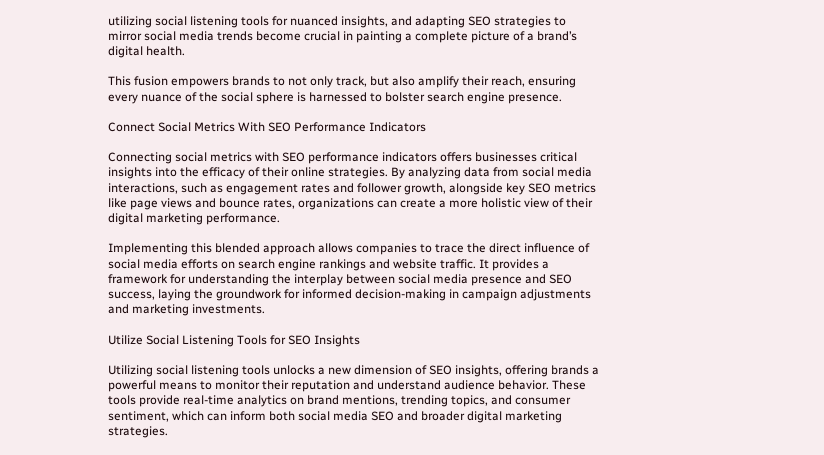utilizing social listening tools for nuanced insights, and adapting SEO strategies to mirror social media trends become crucial in painting a complete picture of a brand’s digital health.

This fusion empowers brands to not only track, but also amplify their reach, ensuring every nuance of the social sphere is harnessed to bolster search engine presence.

Connect Social Metrics With SEO Performance Indicators

Connecting social metrics with SEO performance indicators offers businesses critical insights into the efficacy of their online strategies. By analyzing data from social media interactions, such as engagement rates and follower growth, alongside key SEO metrics like page views and bounce rates, organizations can create a more holistic view of their digital marketing performance.

Implementing this blended approach allows companies to trace the direct influence of social media efforts on search engine rankings and website traffic. It provides a framework for understanding the interplay between social media presence and SEO success, laying the groundwork for informed decision-making in campaign adjustments and marketing investments.

Utilize Social Listening Tools for SEO Insights

Utilizing social listening tools unlocks a new dimension of SEO insights, offering brands a powerful means to monitor their reputation and understand audience behavior. These tools provide real-time analytics on brand mentions, trending topics, and consumer sentiment, which can inform both social media SEO and broader digital marketing strategies.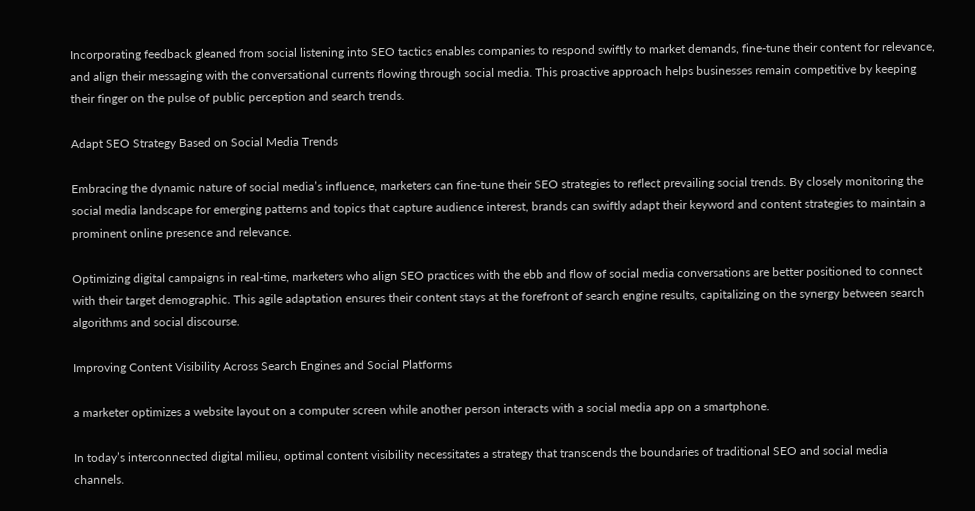Incorporating feedback gleaned from social listening into SEO tactics enables companies to respond swiftly to market demands, fine-tune their content for relevance, and align their messaging with the conversational currents flowing through social media. This proactive approach helps businesses remain competitive by keeping their finger on the pulse of public perception and search trends.

Adapt SEO Strategy Based on Social Media Trends

Embracing the dynamic nature of social media’s influence, marketers can fine-tune their SEO strategies to reflect prevailing social trends. By closely monitoring the social media landscape for emerging patterns and topics that capture audience interest, brands can swiftly adapt their keyword and content strategies to maintain a prominent online presence and relevance.

Optimizing digital campaigns in real-time, marketers who align SEO practices with the ebb and flow of social media conversations are better positioned to connect with their target demographic. This agile adaptation ensures their content stays at the forefront of search engine results, capitalizing on the synergy between search algorithms and social discourse.

Improving Content Visibility Across Search Engines and Social Platforms

a marketer optimizes a website layout on a computer screen while another person interacts with a social media app on a smartphone.

In today’s interconnected digital milieu, optimal content visibility necessitates a strategy that transcends the boundaries of traditional SEO and social media channels.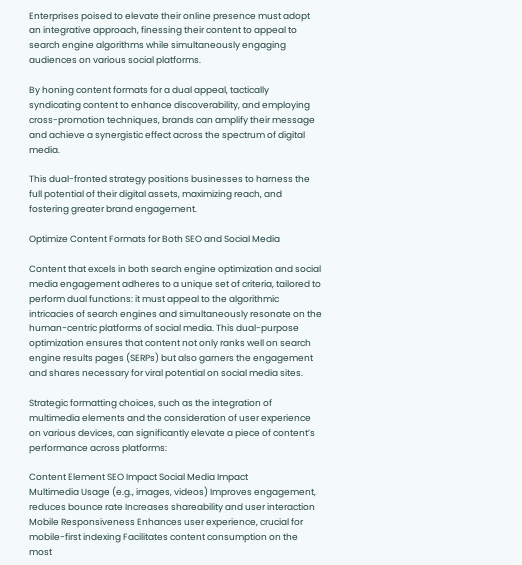Enterprises poised to elevate their online presence must adopt an integrative approach, finessing their content to appeal to search engine algorithms while simultaneously engaging audiences on various social platforms.

By honing content formats for a dual appeal, tactically syndicating content to enhance discoverability, and employing cross-promotion techniques, brands can amplify their message and achieve a synergistic effect across the spectrum of digital media.

This dual-fronted strategy positions businesses to harness the full potential of their digital assets, maximizing reach, and fostering greater brand engagement.

Optimize Content Formats for Both SEO and Social Media

Content that excels in both search engine optimization and social media engagement adheres to a unique set of criteria, tailored to perform dual functions: it must appeal to the algorithmic intricacies of search engines and simultaneously resonate on the human-centric platforms of social media. This dual-purpose optimization ensures that content not only ranks well on search engine results pages (SERPs) but also garners the engagement and shares necessary for viral potential on social media sites.

Strategic formatting choices, such as the integration of multimedia elements and the consideration of user experience on various devices, can significantly elevate a piece of content’s performance across platforms:

Content Element SEO Impact Social Media Impact
Multimedia Usage (e.g., images, videos) Improves engagement, reduces bounce rate Increases shareability and user interaction
Mobile Responsiveness Enhances user experience, crucial for mobile-first indexing Facilitates content consumption on the most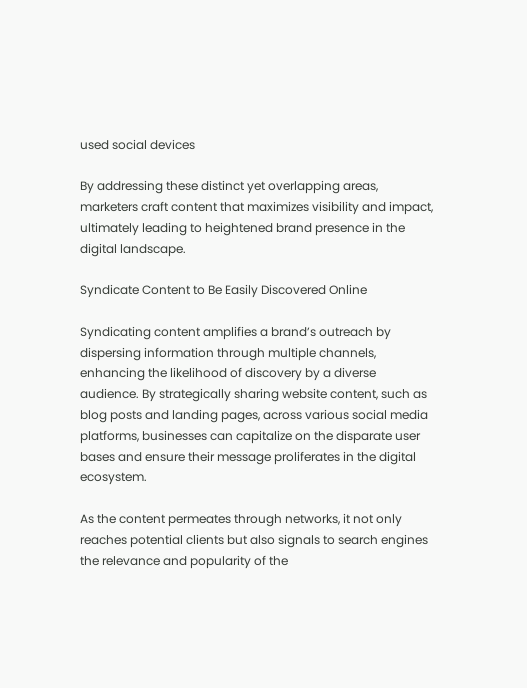used social devices

By addressing these distinct yet overlapping areas, marketers craft content that maximizes visibility and impact, ultimately leading to heightened brand presence in the digital landscape.

Syndicate Content to Be Easily Discovered Online

Syndicating content amplifies a brand’s outreach by dispersing information through multiple channels, enhancing the likelihood of discovery by a diverse audience. By strategically sharing website content, such as blog posts and landing pages, across various social media platforms, businesses can capitalize on the disparate user bases and ensure their message proliferates in the digital ecosystem.

As the content permeates through networks, it not only reaches potential clients but also signals to search engines the relevance and popularity of the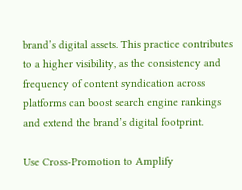brand’s digital assets. This practice contributes to a higher visibility, as the consistency and frequency of content syndication across platforms can boost search engine rankings and extend the brand’s digital footprint.

Use Cross-Promotion to Amplify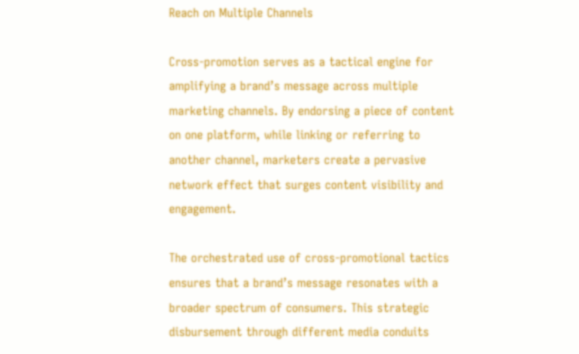Reach on Multiple Channels

Cross-promotion serves as a tactical engine for amplifying a brand’s message across multiple marketing channels. By endorsing a piece of content on one platform, while linking or referring to another channel, marketers create a pervasive network effect that surges content visibility and engagement.

The orchestrated use of cross-promotional tactics ensures that a brand’s message resonates with a broader spectrum of consumers. This strategic disbursement through different media conduits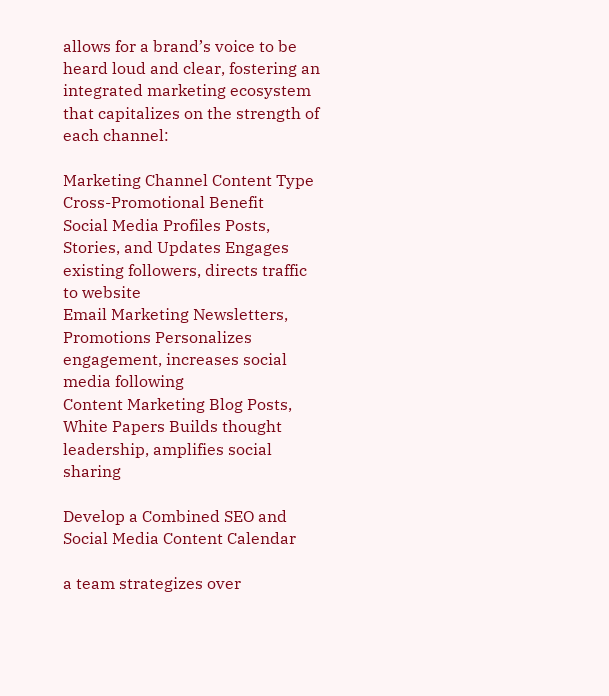allows for a brand’s voice to be heard loud and clear, fostering an integrated marketing ecosystem that capitalizes on the strength of each channel:

Marketing Channel Content Type Cross-Promotional Benefit
Social Media Profiles Posts, Stories, and Updates Engages existing followers, directs traffic to website
Email Marketing Newsletters, Promotions Personalizes engagement, increases social media following
Content Marketing Blog Posts, White Papers Builds thought leadership, amplifies social sharing

Develop a Combined SEO and Social Media Content Calendar

a team strategizes over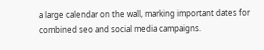a large calendar on the wall, marking important dates for combined seo and social media campaigns.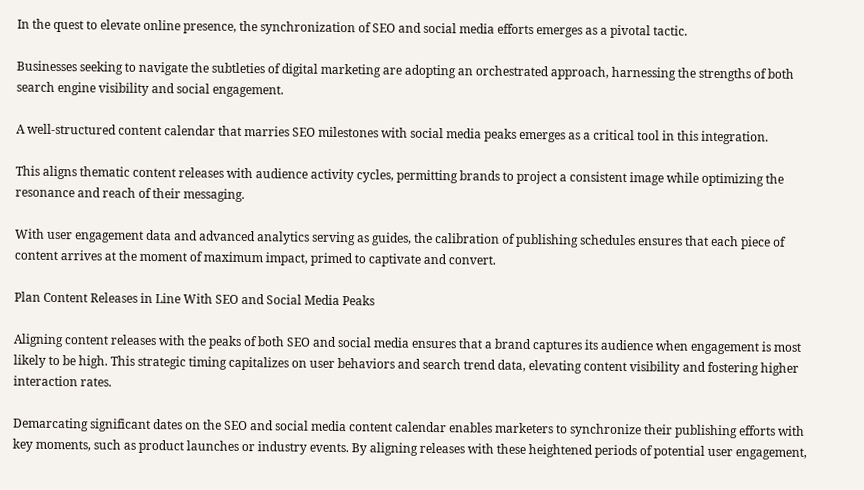In the quest to elevate online presence, the synchronization of SEO and social media efforts emerges as a pivotal tactic.

Businesses seeking to navigate the subtleties of digital marketing are adopting an orchestrated approach, harnessing the strengths of both search engine visibility and social engagement.

A well-structured content calendar that marries SEO milestones with social media peaks emerges as a critical tool in this integration.

This aligns thematic content releases with audience activity cycles, permitting brands to project a consistent image while optimizing the resonance and reach of their messaging.

With user engagement data and advanced analytics serving as guides, the calibration of publishing schedules ensures that each piece of content arrives at the moment of maximum impact, primed to captivate and convert.

Plan Content Releases in Line With SEO and Social Media Peaks

Aligning content releases with the peaks of both SEO and social media ensures that a brand captures its audience when engagement is most likely to be high. This strategic timing capitalizes on user behaviors and search trend data, elevating content visibility and fostering higher interaction rates.

Demarcating significant dates on the SEO and social media content calendar enables marketers to synchronize their publishing efforts with key moments, such as product launches or industry events. By aligning releases with these heightened periods of potential user engagement,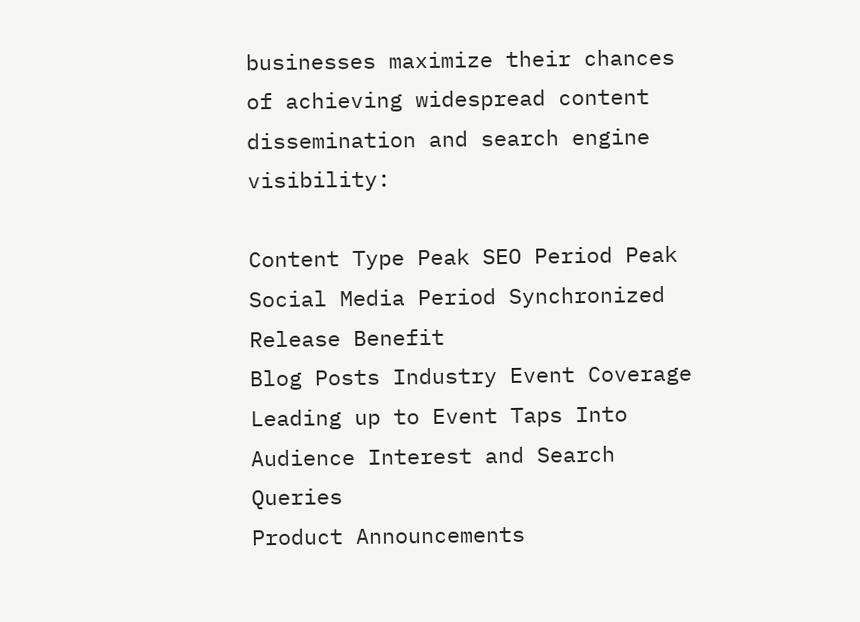businesses maximize their chances of achieving widespread content dissemination and search engine visibility:

Content Type Peak SEO Period Peak Social Media Period Synchronized Release Benefit
Blog Posts Industry Event Coverage Leading up to Event Taps Into Audience Interest and Search Queries
Product Announcements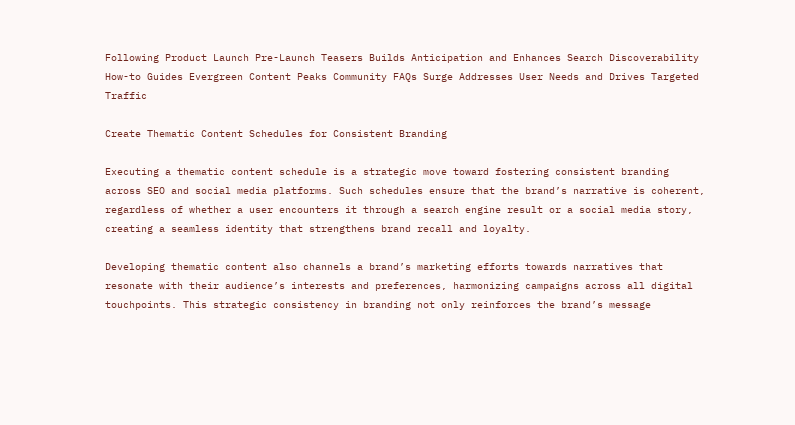Following Product Launch Pre-Launch Teasers Builds Anticipation and Enhances Search Discoverability
How-to Guides Evergreen Content Peaks Community FAQs Surge Addresses User Needs and Drives Targeted Traffic

Create Thematic Content Schedules for Consistent Branding

Executing a thematic content schedule is a strategic move toward fostering consistent branding across SEO and social media platforms. Such schedules ensure that the brand’s narrative is coherent, regardless of whether a user encounters it through a search engine result or a social media story, creating a seamless identity that strengthens brand recall and loyalty.

Developing thematic content also channels a brand’s marketing efforts towards narratives that resonate with their audience’s interests and preferences, harmonizing campaigns across all digital touchpoints. This strategic consistency in branding not only reinforces the brand’s message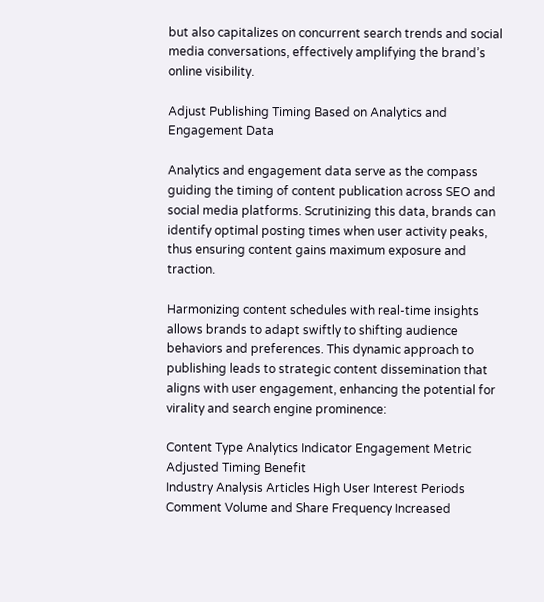but also capitalizes on concurrent search trends and social media conversations, effectively amplifying the brand’s online visibility.

Adjust Publishing Timing Based on Analytics and Engagement Data

Analytics and engagement data serve as the compass guiding the timing of content publication across SEO and social media platforms. Scrutinizing this data, brands can identify optimal posting times when user activity peaks, thus ensuring content gains maximum exposure and traction.

Harmonizing content schedules with real-time insights allows brands to adapt swiftly to shifting audience behaviors and preferences. This dynamic approach to publishing leads to strategic content dissemination that aligns with user engagement, enhancing the potential for virality and search engine prominence:

Content Type Analytics Indicator Engagement Metric Adjusted Timing Benefit
Industry Analysis Articles High User Interest Periods Comment Volume and Share Frequency Increased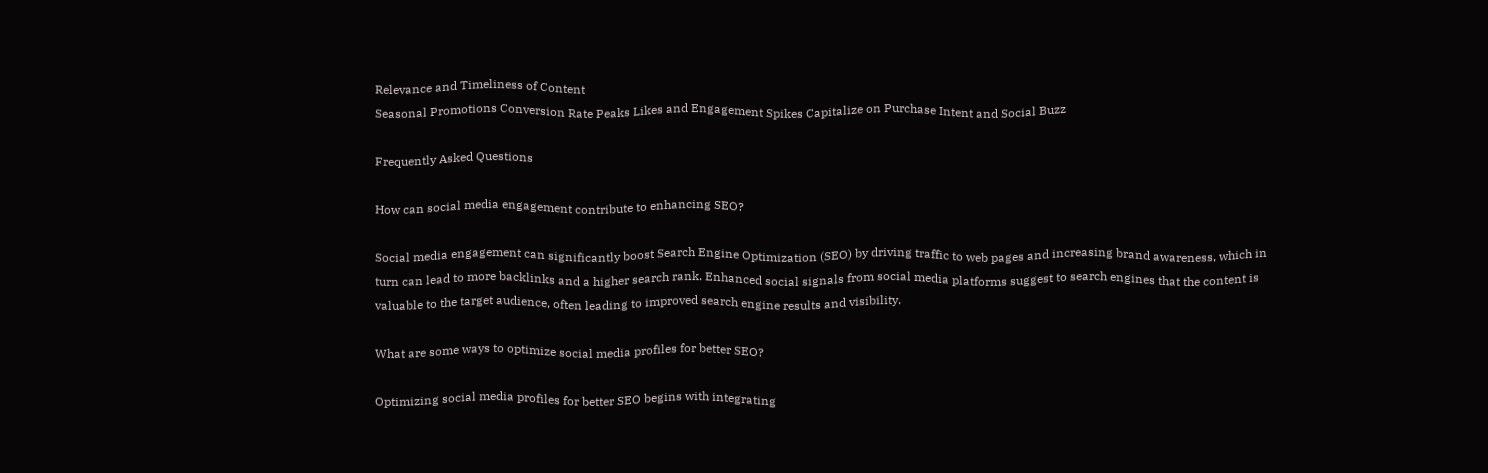Relevance and Timeliness of Content
Seasonal Promotions Conversion Rate Peaks Likes and Engagement Spikes Capitalize on Purchase Intent and Social Buzz

Frequently Asked Questions

How can social media engagement contribute to enhancing SEO?

Social media engagement can significantly boost Search Engine Optimization (SEO) by driving traffic to web pages and increasing brand awareness, which in turn can lead to more backlinks and a higher search rank. Enhanced social signals from social media platforms suggest to search engines that the content is valuable to the target audience, often leading to improved search engine results and visibility.

What are some ways to optimize social media profiles for better SEO?

Optimizing social media profiles for better SEO begins with integrating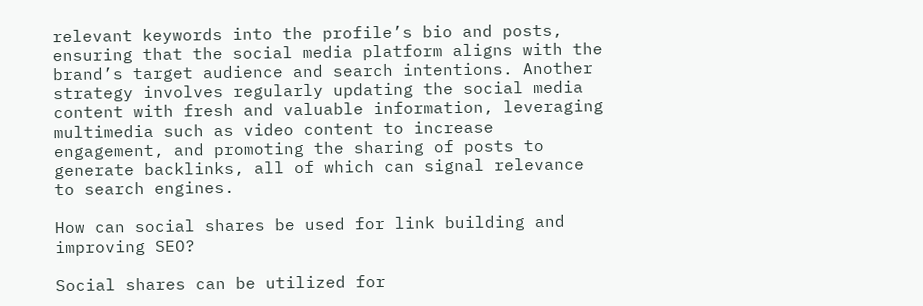relevant keywords into the profile’s bio and posts, ensuring that the social media platform aligns with the brand’s target audience and search intentions. Another strategy involves regularly updating the social media content with fresh and valuable information, leveraging multimedia such as video content to increase engagement, and promoting the sharing of posts to generate backlinks, all of which can signal relevance to search engines.

How can social shares be used for link building and improving SEO?

Social shares can be utilized for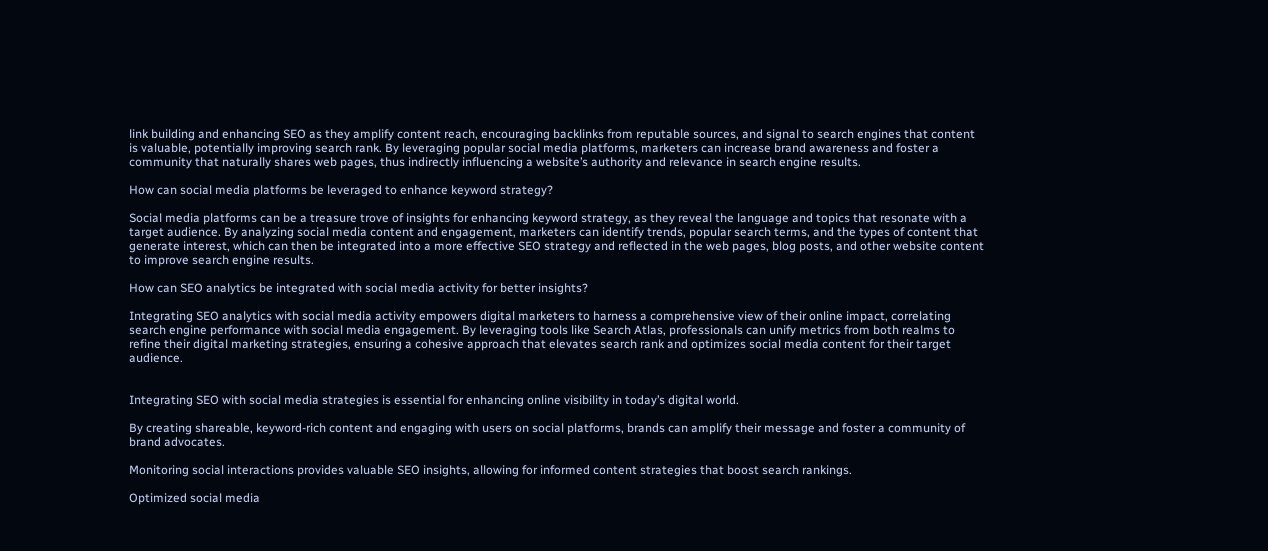link building and enhancing SEO as they amplify content reach, encouraging backlinks from reputable sources, and signal to search engines that content is valuable, potentially improving search rank. By leveraging popular social media platforms, marketers can increase brand awareness and foster a community that naturally shares web pages, thus indirectly influencing a website’s authority and relevance in search engine results.

How can social media platforms be leveraged to enhance keyword strategy?

Social media platforms can be a treasure trove of insights for enhancing keyword strategy, as they reveal the language and topics that resonate with a target audience. By analyzing social media content and engagement, marketers can identify trends, popular search terms, and the types of content that generate interest, which can then be integrated into a more effective SEO strategy and reflected in the web pages, blog posts, and other website content to improve search engine results.

How can SEO analytics be integrated with social media activity for better insights?

Integrating SEO analytics with social media activity empowers digital marketers to harness a comprehensive view of their online impact, correlating search engine performance with social media engagement. By leveraging tools like Search Atlas, professionals can unify metrics from both realms to refine their digital marketing strategies, ensuring a cohesive approach that elevates search rank and optimizes social media content for their target audience.


Integrating SEO with social media strategies is essential for enhancing online visibility in today’s digital world.

By creating shareable, keyword-rich content and engaging with users on social platforms, brands can amplify their message and foster a community of brand advocates.

Monitoring social interactions provides valuable SEO insights, allowing for informed content strategies that boost search rankings.

Optimized social media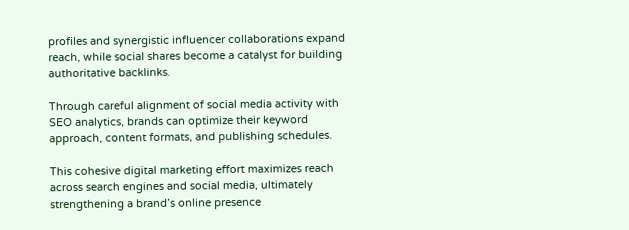profiles and synergistic influencer collaborations expand reach, while social shares become a catalyst for building authoritative backlinks.

Through careful alignment of social media activity with SEO analytics, brands can optimize their keyword approach, content formats, and publishing schedules.

This cohesive digital marketing effort maximizes reach across search engines and social media, ultimately strengthening a brand’s online presence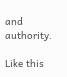and authority.

Like this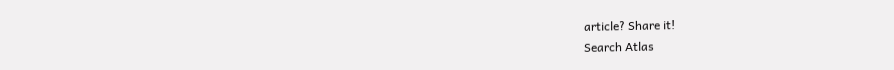article? Share it!
Search Atlas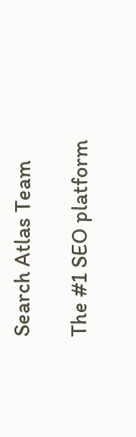Search Atlas Team

The #1 SEO platform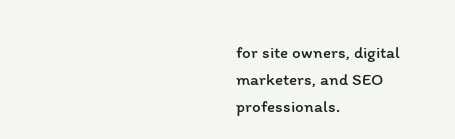for site owners, digital marketers, and SEO professionals.